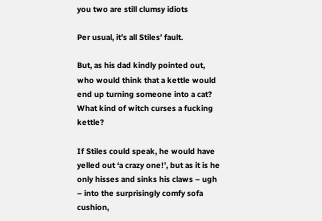you two are still clumsy idiots

Per usual, it’s all Stiles’ fault.

But, as his dad kindly pointed out, who would think that a kettle would end up turning someone into a cat? What kind of witch curses a fucking kettle?

If Stiles could speak, he would have yelled out ‘a crazy one!’, but as it is he only hisses and sinks his claws – ugh – into the surprisingly comfy sofa cushion,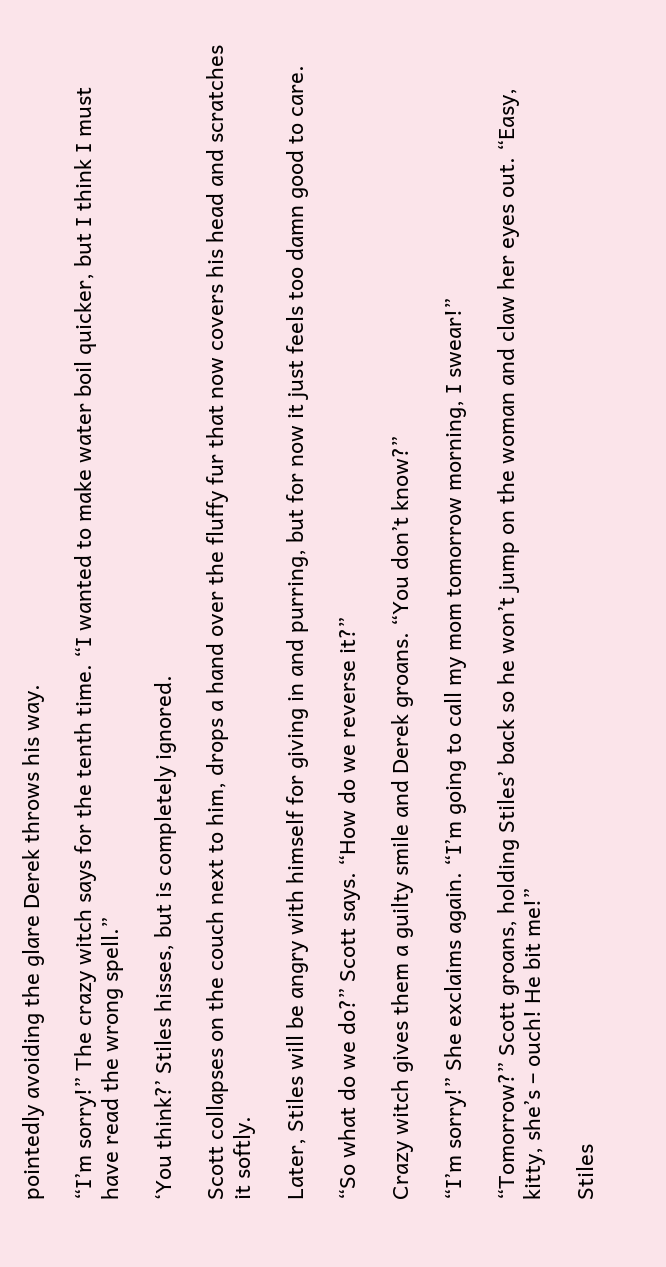pointedly avoiding the glare Derek throws his way.

“I’m sorry!” The crazy witch says for the tenth time. “I wanted to make water boil quicker, but I think I must have read the wrong spell.”

‘You think?’ Stiles hisses, but is completely ignored.

Scott collapses on the couch next to him, drops a hand over the fluffy fur that now covers his head and scratches it softly.

Later, Stiles will be angry with himself for giving in and purring, but for now it just feels too damn good to care.

“So what do we do?” Scott says. “How do we reverse it?”

Crazy witch gives them a guilty smile and Derek groans. “You don’t know?”

“I’m sorry!” She exclaims again. “I’m going to call my mom tomorrow morning, I swear!”

“Tomorrow?” Scott groans, holding Stiles’ back so he won’t jump on the woman and claw her eyes out. “Easy, kitty, she’s – ouch! He bit me!”

Stiles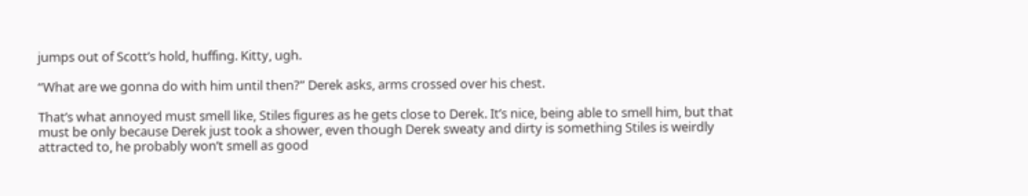jumps out of Scott’s hold, huffing. Kitty, ugh.

“What are we gonna do with him until then?” Derek asks, arms crossed over his chest.

That’s what annoyed must smell like, Stiles figures as he gets close to Derek. It’s nice, being able to smell him, but that must be only because Derek just took a shower, even though Derek sweaty and dirty is something Stiles is weirdly attracted to, he probably won’t smell as good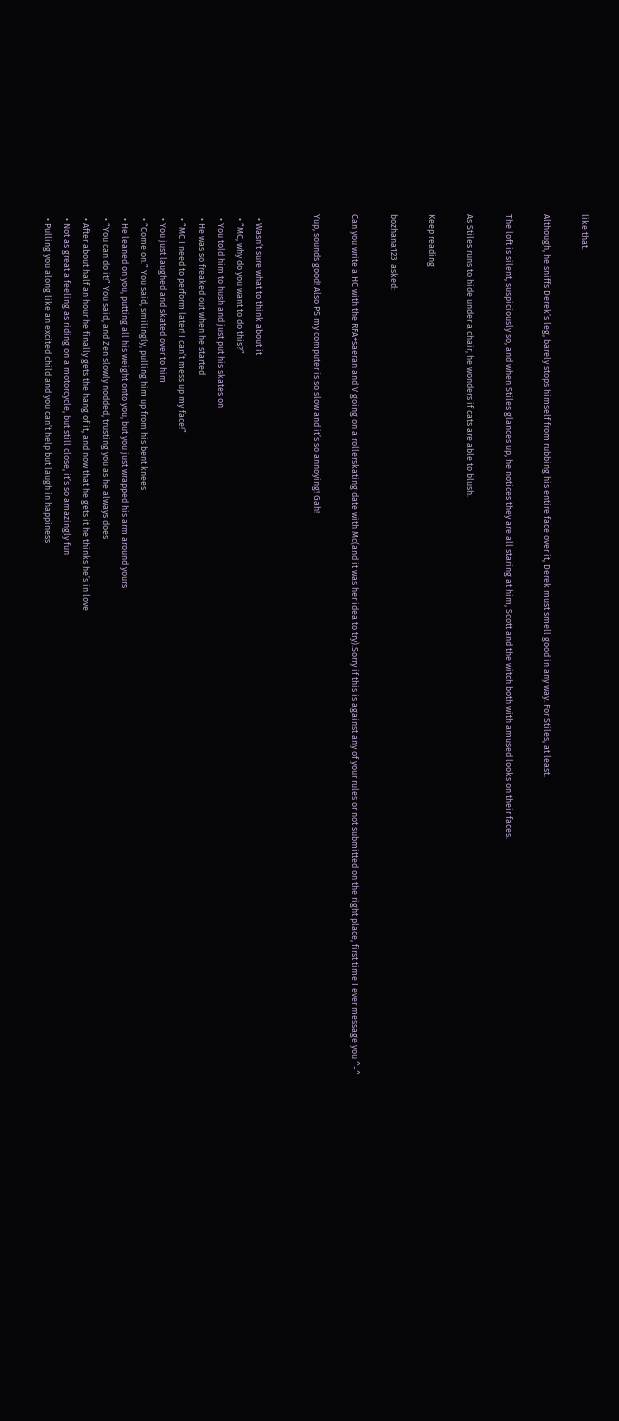like that.

Although, he sniffs Derek’s leg, barely stops himself from rubbing his entire face over it, Derek must smell good in any way. For Stiles, at least.

The loft is silent, suspiciously so, and when Stiles glances up, he notices they are all staring at him, Scott and the witch both with amused looks on their faces.

As Stiles runs to hide under a chair, he wonders if cats are able to blush.

Keep reading

bozhana123  asked:

Can you write a HC with the RFA+saeran and V going on a rollerskating date with Mc(and it was her idea to try).Sorry if this is against any of your rules or not submitted on the right place, first time I ever message you ^-^

Yup, sounds good! Also PS my computer is so slow and it’s so annoying! Gah!


  • Wasn’t sure what to think about it
  • “MC, why do you want to do this?”
  • You told him to hush and just put his skates on
  • He was so freaked out when he started
  • “MC I need to perform later! I can’t mess up my face!”
  • You just laughed and skated over to him
  • “Come on.” You said, smilingly, pulling him up from his bent knees
  • He leaned on you, putting all his weight onto you, but you just wrapped his arm around yours
  • “You can do it!” You said, and Zen slowly nodded, trusting you as he always does
  • After about half an hour he finally gets the hang of it, and now that he gets it he thinks he’s in love
  • Not as great a feeling as riding on a motorcycle, but still close, it’s so amazingly fun
  • Pulling you along like an excited child and you can’t help but laugh in happiness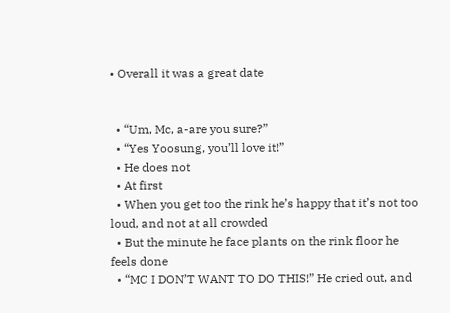• Overall it was a great date


  • “Um, Mc, a-are you sure?”
  • “Yes Yoosung, you’ll love it!”
  • He does not
  • At first
  • When you get too the rink he’s happy that it’s not too loud, and not at all crowded
  • But the minute he face plants on the rink floor he feels done
  • “MC I DON’T WANT TO DO THIS!” He cried out, and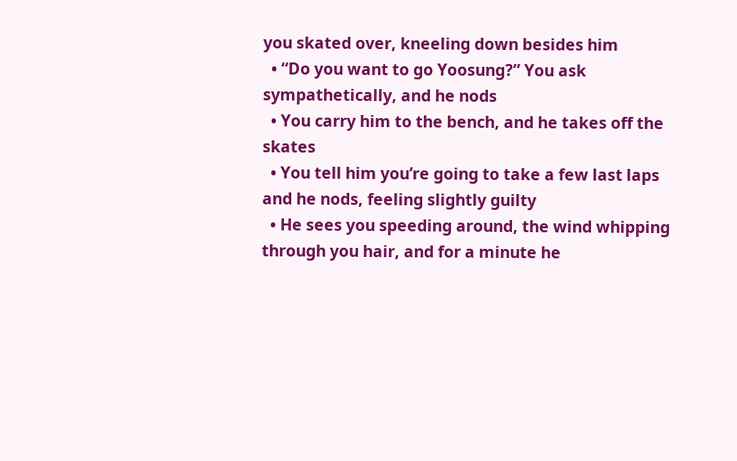you skated over, kneeling down besides him
  • “Do you want to go Yoosung?” You ask sympathetically, and he nods
  • You carry him to the bench, and he takes off the skates
  • You tell him you’re going to take a few last laps and he nods, feeling slightly guilty
  • He sees you speeding around, the wind whipping through you hair, and for a minute he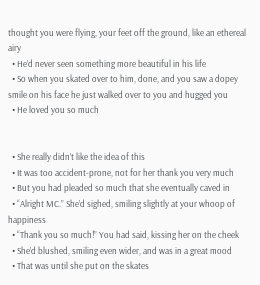thought you were flying, your feet off the ground, like an ethereal airy
  • He’d never seen something more beautiful in his life
  • So when you skated over to him, done, and you saw a dopey smile on his face he just walked over to you and hugged you
  • He loved you so much


  • She really didn’t like the idea of this
  • It was too accident-prone, not for her thank you very much
  • But you had pleaded so much that she eventually caved in
  • “Alright MC.” She’d sighed, smiling slightly at your whoop of happiness
  • “Thank you so much!” You had said, kissing her on the cheek
  • She’d blushed, smiling even wider, and was in a great mood
  • That was until she put on the skates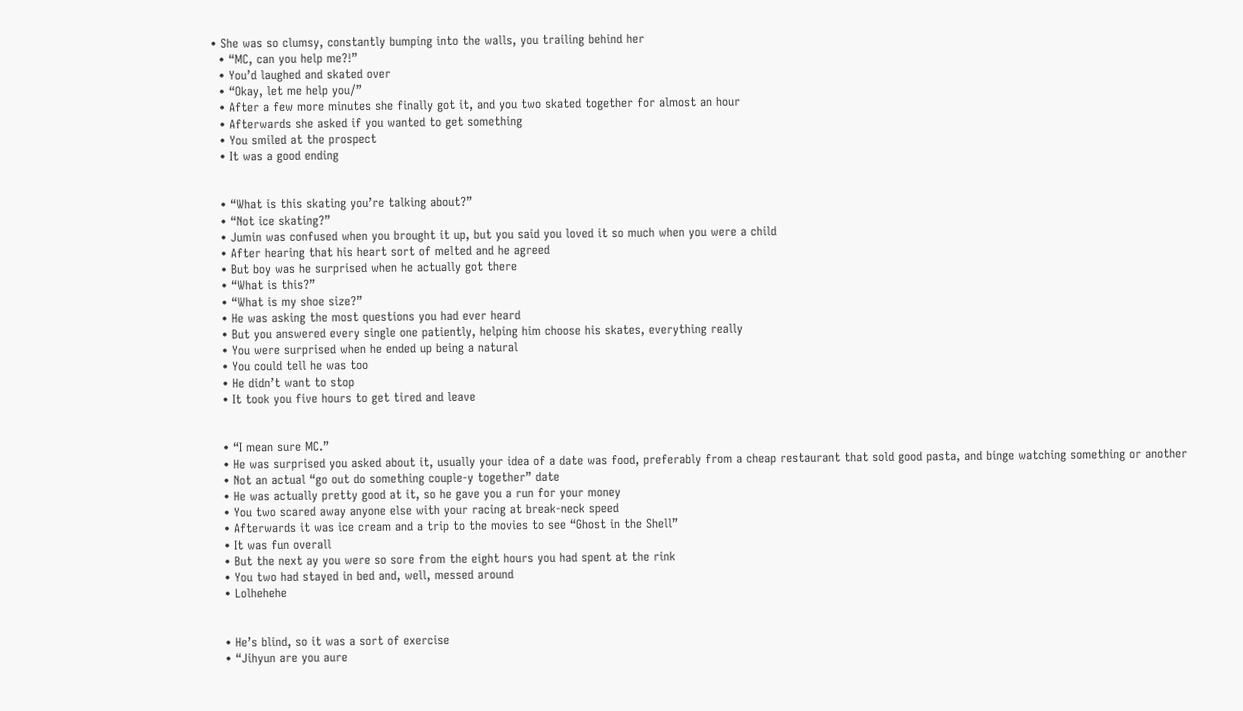• She was so clumsy, constantly bumping into the walls, you trailing behind her
  • “MC, can you help me?!”
  • You’d laughed and skated over
  • “Okay, let me help you/”
  • After a few more minutes she finally got it, and you two skated together for almost an hour
  • Afterwards she asked if you wanted to get something
  • You smiled at the prospect
  • It was a good ending


  • “What is this skating you’re talking about?”
  • “Not ice skating?”
  • Jumin was confused when you brought it up, but you said you loved it so much when you were a child
  • After hearing that his heart sort of melted and he agreed
  • But boy was he surprised when he actually got there
  • “What is this?”
  • “What is my shoe size?”
  • He was asking the most questions you had ever heard
  • But you answered every single one patiently, helping him choose his skates, everything really
  • You were surprised when he ended up being a natural
  • You could tell he was too
  • He didn’t want to stop
  • It took you five hours to get tired and leave


  • “I mean sure MC.”
  • He was surprised you asked about it, usually your idea of a date was food, preferably from a cheap restaurant that sold good pasta, and binge watching something or another
  • Not an actual “go out do something couple-y together” date
  • He was actually pretty good at it, so he gave you a run for your money
  • You two scared away anyone else with your racing at break-neck speed
  • Afterwards it was ice cream and a trip to the movies to see “Ghost in the Shell”
  • It was fun overall
  • But the next ay you were so sore from the eight hours you had spent at the rink
  • You two had stayed in bed and, well, messed around
  • Lolhehehe


  • He’s blind, so it was a sort of exercise
  • “Jihyun are you aure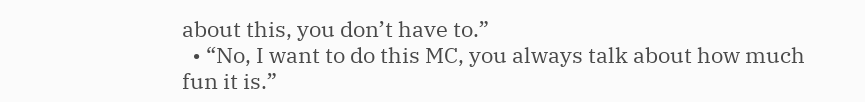about this, you don’t have to.”
  • “No, I want to do this MC, you always talk about how much fun it is.”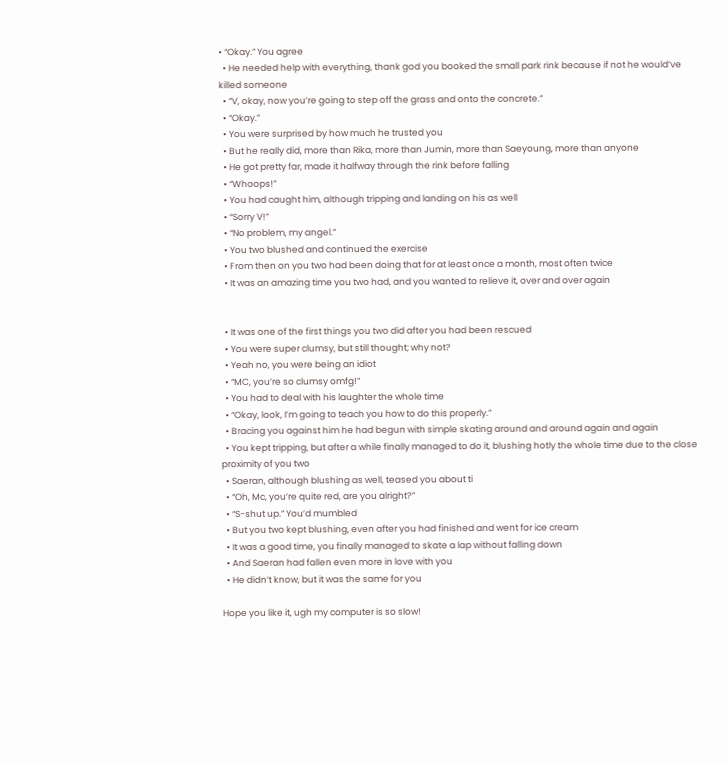• “Okay.” You agree
  • He needed help with everything, thank god you booked the small park rink because if not he would’ve killed someone
  • “V, okay, now you’re going to step off the grass and onto the concrete.”
  • “Okay.”
  • You were surprised by how much he trusted you
  • But he really did, more than Rika, more than Jumin, more than Saeyoung, more than anyone
  • He got pretty far, made it halfway through the rink before falling
  • “Whoops!”
  • You had caught him, although tripping and landing on his as well
  • “Sorry V!”
  • “No problem, my angel.”
  • You two blushed and continued the exercise
  • From then on you two had been doing that for at least once a month, most often twice
  • It was an amazing time you two had, and you wanted to relieve it, over and over again


  • It was one of the first things you two did after you had been rescued
  • You were super clumsy, but still thought; why not?
  • Yeah no, you were being an idiot
  • “MC, you’re so clumsy omfg!”
  • You had to deal with his laughter the whole time
  • “Okay, look, I’m going to teach you how to do this properly.”
  • Bracing you against him he had begun with simple skating around and around again and again
  • You kept tripping, but after a while finally managed to do it, blushing hotly the whole time due to the close proximity of you two
  • Saeran, although blushing as well, teased you about ti
  • “Oh, Mc, you’re quite red, are you alright?”
  • “S-shut up.” You’d mumbled
  • But you two kept blushing, even after you had finished and went for ice cream
  • It was a good time, you finally managed to skate a lap without falling down
  • And Saeran had fallen even more in love with you
  • He didn’t know, but it was the same for you

Hope you like it, ugh my computer is so slow!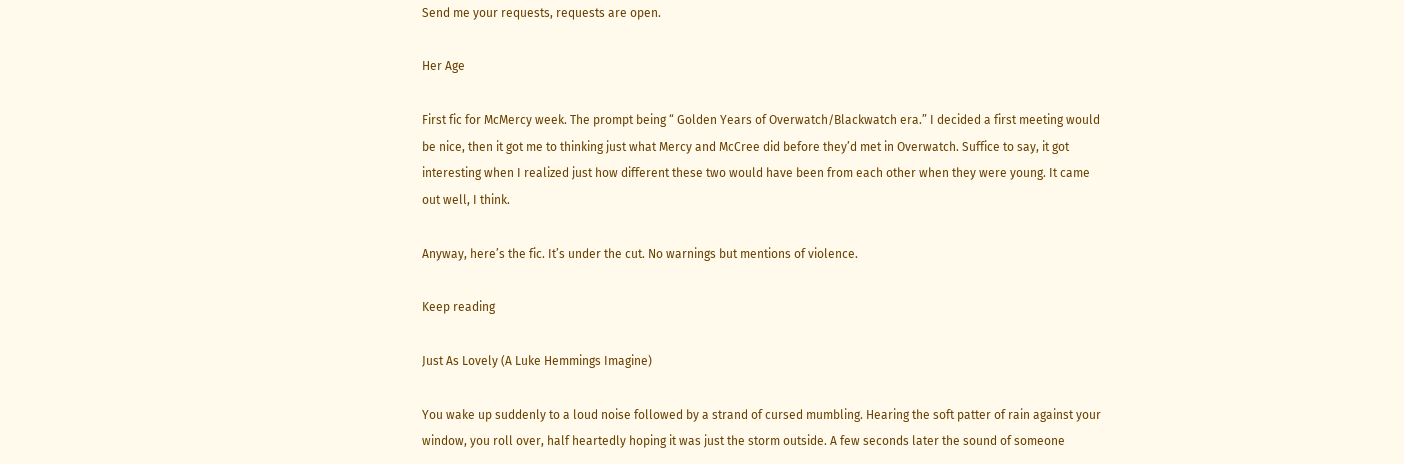Send me your requests, requests are open.

Her Age

First fic for McMercy week. The prompt being “ Golden Years of Overwatch/Blackwatch era.” I decided a first meeting would be nice, then it got me to thinking just what Mercy and McCree did before they’d met in Overwatch. Suffice to say, it got interesting when I realized just how different these two would have been from each other when they were young. It came out well, I think.

Anyway, here’s the fic. It’s under the cut. No warnings but mentions of violence.

Keep reading

Just As Lovely (A Luke Hemmings Imagine)

You wake up suddenly to a loud noise followed by a strand of cursed mumbling. Hearing the soft patter of rain against your window, you roll over, half heartedly hoping it was just the storm outside. A few seconds later the sound of someone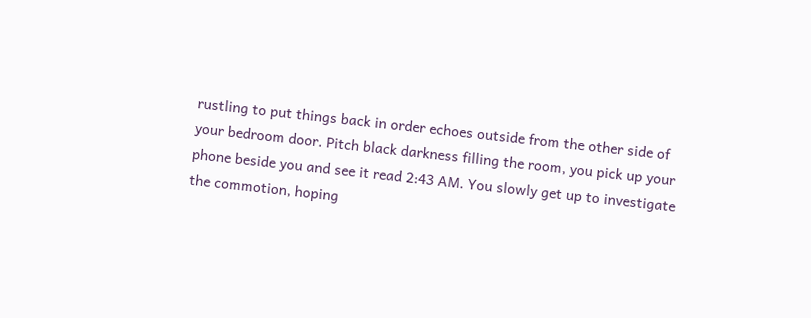rustling to put things back in order echoes outside from the other side of your bedroom door. Pitch black darkness filling the room, you pick up your phone beside you and see it read 2:43 AM. You slowly get up to investigate the commotion, hoping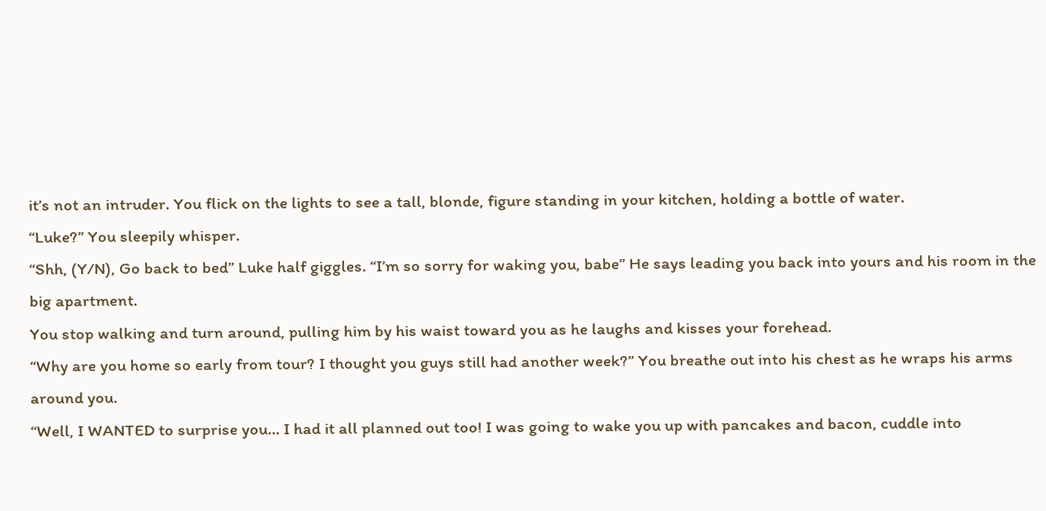it’s not an intruder. You flick on the lights to see a tall, blonde, figure standing in your kitchen, holding a bottle of water.
“Luke?” You sleepily whisper.
“Shh, (Y/N), Go back to bed” Luke half giggles. “I’m so sorry for waking you, babe” He says leading you back into yours and his room in the big apartment.
You stop walking and turn around, pulling him by his waist toward you as he laughs and kisses your forehead.
“Why are you home so early from tour? I thought you guys still had another week?” You breathe out into his chest as he wraps his arms around you.
“Well, I WANTED to surprise you… I had it all planned out too! I was going to wake you up with pancakes and bacon, cuddle into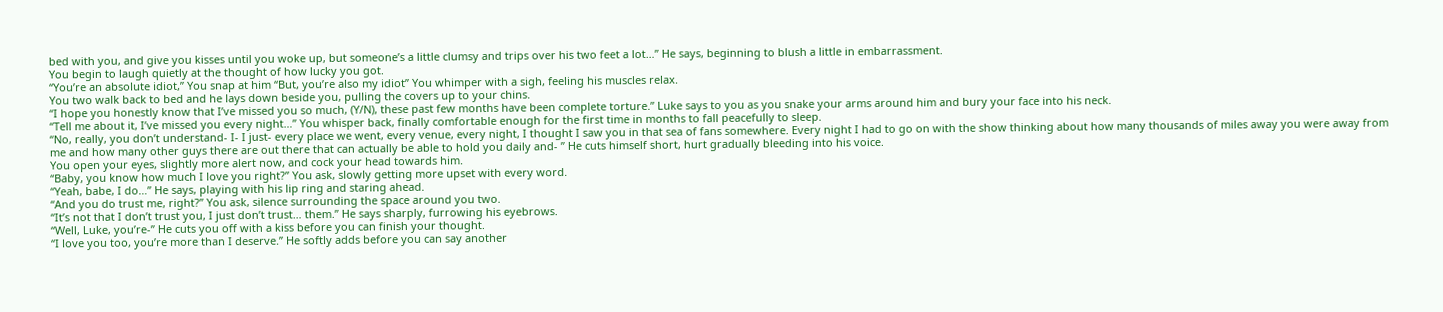bed with you, and give you kisses until you woke up, but someone’s a little clumsy and trips over his two feet a lot…” He says, beginning to blush a little in embarrassment.
You begin to laugh quietly at the thought of how lucky you got.
“You’re an absolute idiot,” You snap at him “But, you’re also my idiot” You whimper with a sigh, feeling his muscles relax.
You two walk back to bed and he lays down beside you, pulling the covers up to your chins.
“I hope you honestly know that I’ve missed you so much, (Y/N), these past few months have been complete torture.” Luke says to you as you snake your arms around him and bury your face into his neck.
“Tell me about it, I’ve missed you every night…” You whisper back, finally comfortable enough for the first time in months to fall peacefully to sleep.
“No, really, you don’t understand- I- I just- every place we went, every venue, every night, I thought I saw you in that sea of fans somewhere. Every night I had to go on with the show thinking about how many thousands of miles away you were away from me and how many other guys there are out there that can actually be able to hold you daily and- ” He cuts himself short, hurt gradually bleeding into his voice.
You open your eyes, slightly more alert now, and cock your head towards him.
“Baby, you know how much I love you right?” You ask, slowly getting more upset with every word.
“Yeah, babe, I do…” He says, playing with his lip ring and staring ahead.
“And you do trust me, right?” You ask, silence surrounding the space around you two.
“It’s not that I don’t trust you, I just don’t trust… them.” He says sharply, furrowing his eyebrows.
“Well, Luke, you’re-” He cuts you off with a kiss before you can finish your thought.
“I love you too, you’re more than I deserve.” He softly adds before you can say another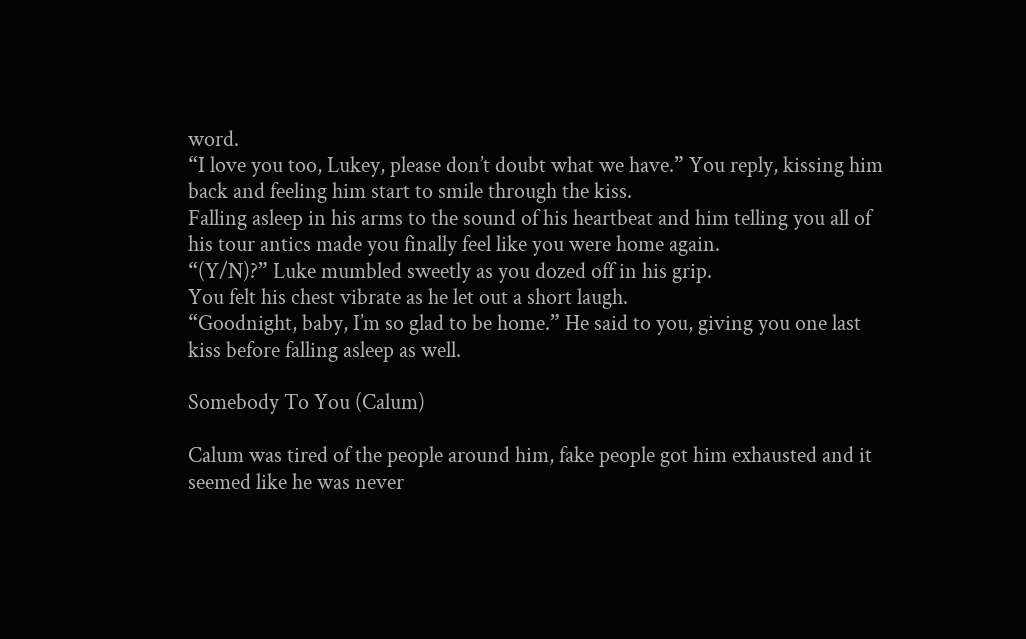word.
“I love you too, Lukey, please don’t doubt what we have.” You reply, kissing him back and feeling him start to smile through the kiss.
Falling asleep in his arms to the sound of his heartbeat and him telling you all of his tour antics made you finally feel like you were home again.
“(Y/N)?” Luke mumbled sweetly as you dozed off in his grip.
You felt his chest vibrate as he let out a short laugh.
“Goodnight, baby, I’m so glad to be home.” He said to you, giving you one last kiss before falling asleep as well.

Somebody To You (Calum)

Calum was tired of the people around him, fake people got him exhausted and it seemed like he was never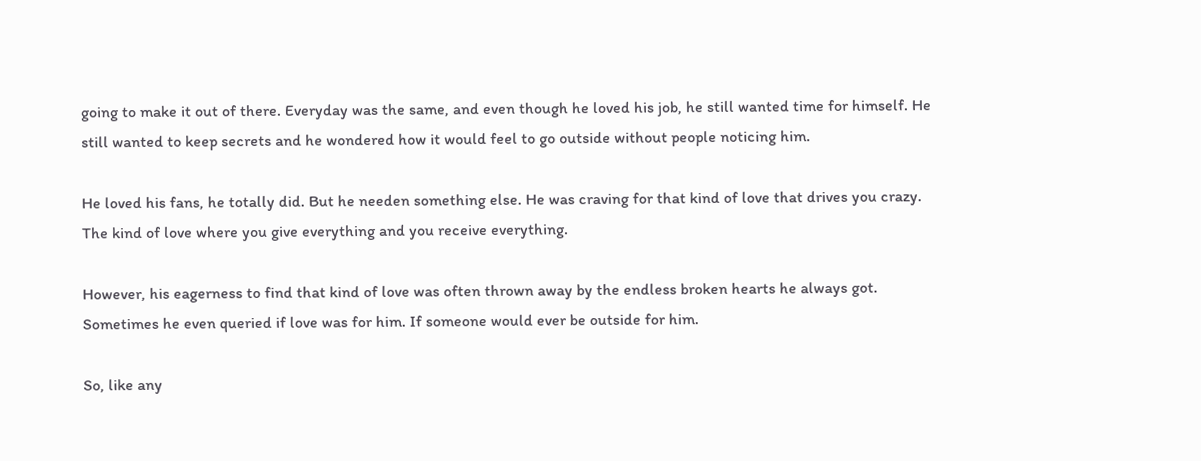going to make it out of there. Everyday was the same, and even though he loved his job, he still wanted time for himself. He still wanted to keep secrets and he wondered how it would feel to go outside without people noticing him.

He loved his fans, he totally did. But he needen something else. He was craving for that kind of love that drives you crazy. The kind of love where you give everything and you receive everything.

However, his eagerness to find that kind of love was often thrown away by the endless broken hearts he always got. Sometimes he even queried if love was for him. If someone would ever be outside for him.

So, like any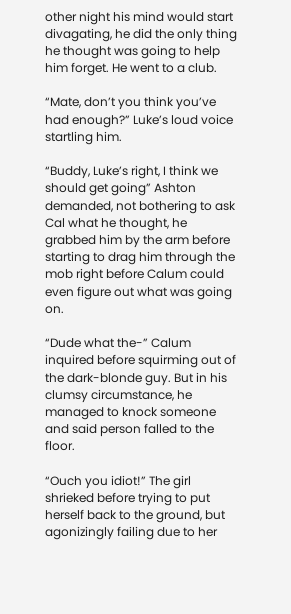other night his mind would start divagating, he did the only thing he thought was going to help him forget. He went to a club.

“Mate, don’t you think you’ve had enough?” Luke’s loud voice startling him.

“Buddy, Luke’s right, I think we should get going” Ashton demanded, not bothering to ask Cal what he thought, he grabbed him by the arm before starting to drag him through the mob right before Calum could even figure out what was going on.

“Dude what the-” Calum inquired before squirming out of the dark-blonde guy. But in his clumsy circumstance, he managed to knock someone and said person falled to the floor.

“Ouch you idiot!” The girl shrieked before trying to put herself back to the ground, but agonizingly failing due to her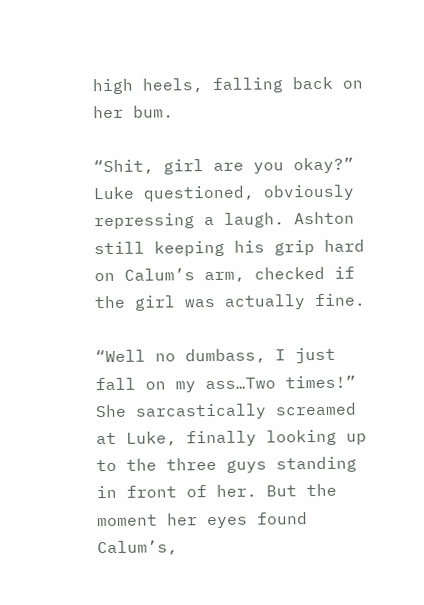high heels, falling back on her bum.

“Shit, girl are you okay?” Luke questioned, obviously repressing a laugh. Ashton still keeping his grip hard on Calum’s arm, checked if the girl was actually fine.

“Well no dumbass, I just fall on my ass…Two times!” She sarcastically screamed at Luke, finally looking up to the three guys standing in front of her. But the moment her eyes found Calum’s,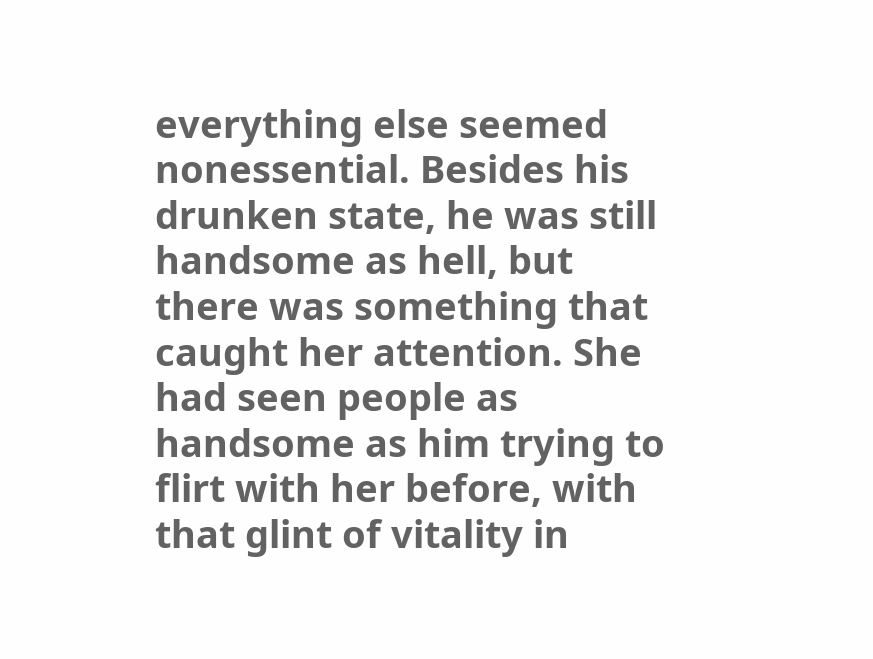everything else seemed nonessential. Besides his drunken state, he was still handsome as hell, but there was something that caught her attention. She had seen people as handsome as him trying to flirt with her before, with that glint of vitality in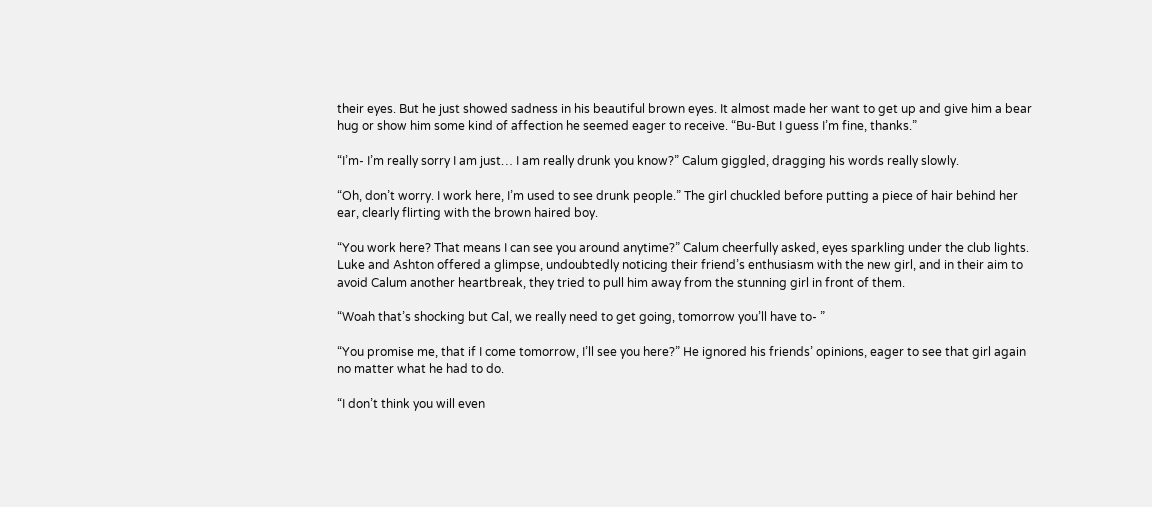their eyes. But he just showed sadness in his beautiful brown eyes. It almost made her want to get up and give him a bear hug or show him some kind of affection he seemed eager to receive. “Bu-But I guess I’m fine, thanks.”

“I’m- I’m really sorry I am just… I am really drunk you know?” Calum giggled, dragging his words really slowly.

“Oh, don’t worry. I work here, I’m used to see drunk people.” The girl chuckled before putting a piece of hair behind her ear, clearly flirting with the brown haired boy.

“You work here? That means I can see you around anytime?” Calum cheerfully asked, eyes sparkling under the club lights. Luke and Ashton offered a glimpse, undoubtedly noticing their friend’s enthusiasm with the new girl, and in their aim to avoid Calum another heartbreak, they tried to pull him away from the stunning girl in front of them.

“Woah that’s shocking but Cal, we really need to get going, tomorrow you’ll have to- ”

“You promise me, that if I come tomorrow, I’ll see you here?” He ignored his friends’ opinions, eager to see that girl again no matter what he had to do.

“I don’t think you will even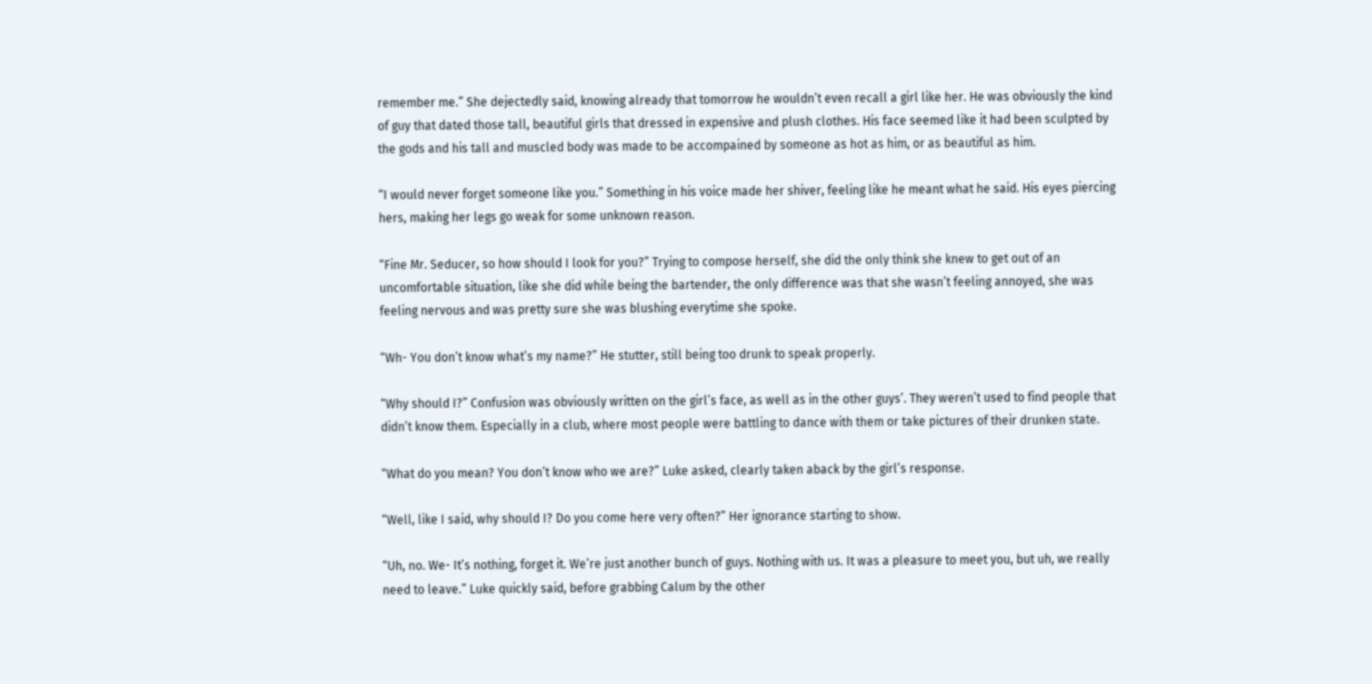remember me.” She dejectedly said, knowing already that tomorrow he wouldn’t even recall a girl like her. He was obviously the kind of guy that dated those tall, beautiful girls that dressed in expensive and plush clothes. His face seemed like it had been sculpted by the gods and his tall and muscled body was made to be accompained by someone as hot as him, or as beautiful as him.

“I would never forget someone like you.” Something in his voice made her shiver, feeling like he meant what he said. His eyes piercing hers, making her legs go weak for some unknown reason.

“Fine Mr. Seducer, so how should I look for you?” Trying to compose herself, she did the only think she knew to get out of an uncomfortable situation, like she did while being the bartender, the only difference was that she wasn’t feeling annoyed, she was feeling nervous and was pretty sure she was blushing everytime she spoke.

“Wh- You don’t know what’s my name?” He stutter, still being too drunk to speak properly.

“Why should I?” Confusion was obviously written on the girl’s face, as well as in the other guys’. They weren’t used to find people that didn’t know them. Especially in a club, where most people were battling to dance with them or take pictures of their drunken state.

“What do you mean? You don’t know who we are?” Luke asked, clearly taken aback by the girl’s response.

“Well, like I said, why should I? Do you come here very often?” Her ignorance starting to show.

“Uh, no. We- It’s nothing, forget it. We’re just another bunch of guys. Nothing with us. It was a pleasure to meet you, but uh, we really need to leave.” Luke quickly said, before grabbing Calum by the other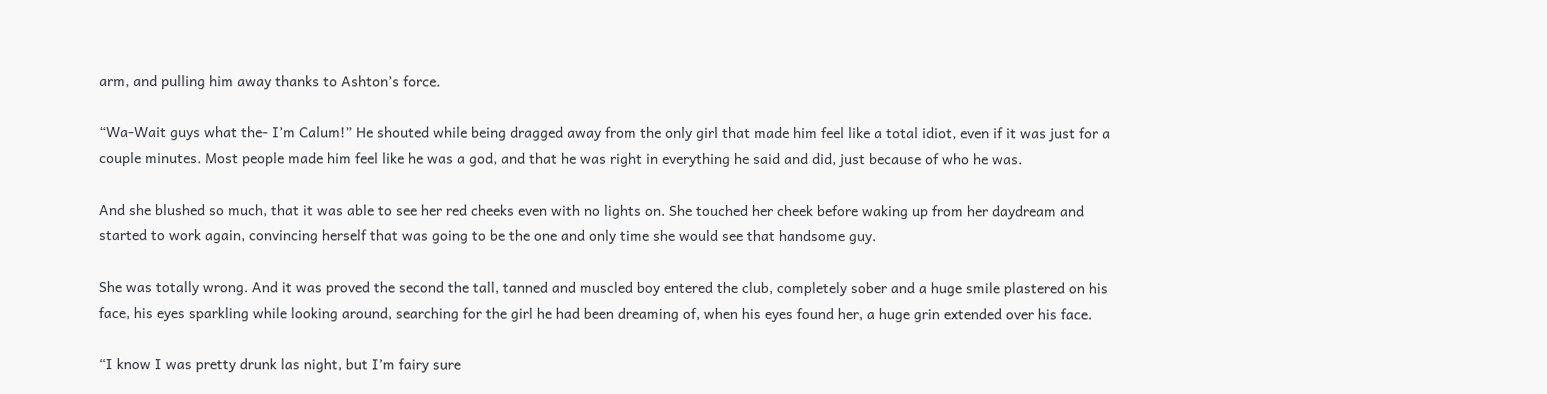arm, and pulling him away thanks to Ashton’s force.

“Wa-Wait guys what the- I’m Calum!” He shouted while being dragged away from the only girl that made him feel like a total idiot, even if it was just for a couple minutes. Most people made him feel like he was a god, and that he was right in everything he said and did, just because of who he was.

And she blushed so much, that it was able to see her red cheeks even with no lights on. She touched her cheek before waking up from her daydream and started to work again, convincing herself that was going to be the one and only time she would see that handsome guy.

She was totally wrong. And it was proved the second the tall, tanned and muscled boy entered the club, completely sober and a huge smile plastered on his face, his eyes sparkling while looking around, searching for the girl he had been dreaming of, when his eyes found her, a huge grin extended over his face.

“I know I was pretty drunk las night, but I’m fairy sure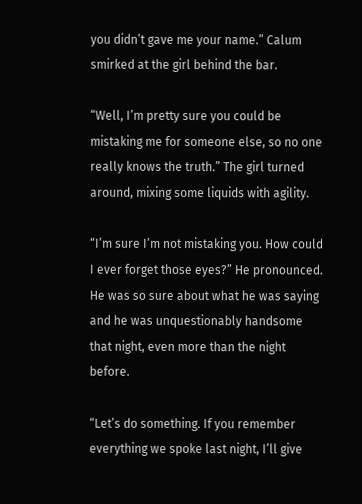you didn’t gave me your name.” Calum smirked at the girl behind the bar.

“Well, I’m pretty sure you could be mistaking me for someone else, so no one really knows the truth.” The girl turned around, mixing some liquids with agility.

“I’m sure I’m not mistaking you. How could I ever forget those eyes?” He pronounced. He was so sure about what he was saying and he was unquestionably handsome that night, even more than the night before.

“Let’s do something. If you remember everything we spoke last night, I’ll give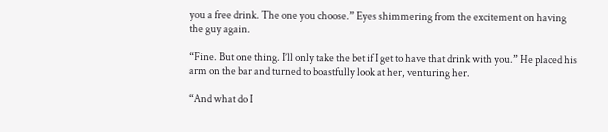you a free drink. The one you choose.” Eyes shimmering from the excitement on having the guy again.

“Fine. But one thing. I’ll only take the bet if I get to have that drink with you.” He placed his arm on the bar and turned to boastfully look at her, venturing her.

“And what do I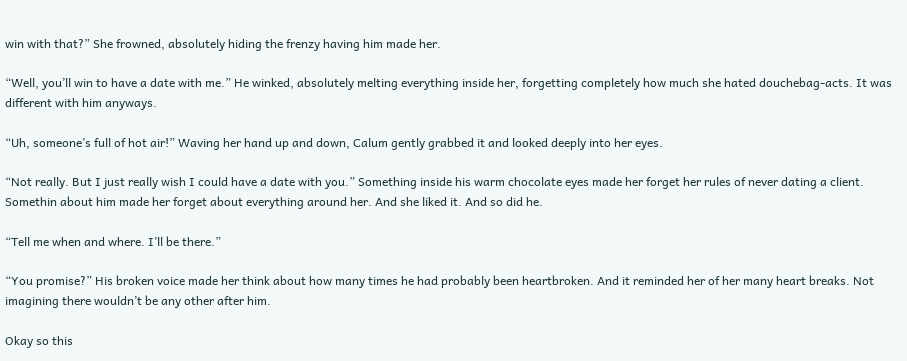win with that?” She frowned, absolutely hiding the frenzy having him made her.

“Well, you’ll win to have a date with me.” He winked, absolutely melting everything inside her, forgetting completely how much she hated douchebag-acts. It was different with him anyways.

“Uh, someone’s full of hot air!” Waving her hand up and down, Calum gently grabbed it and looked deeply into her eyes.

“Not really. But I just really wish I could have a date with you.” Something inside his warm chocolate eyes made her forget her rules of never dating a client. Somethin about him made her forget about everything around her. And she liked it. And so did he.

“Tell me when and where. I’ll be there.”

“You promise?” His broken voice made her think about how many times he had probably been heartbroken. And it reminded her of her many heart breaks. Not imagining there wouldn’t be any other after him.

Okay so this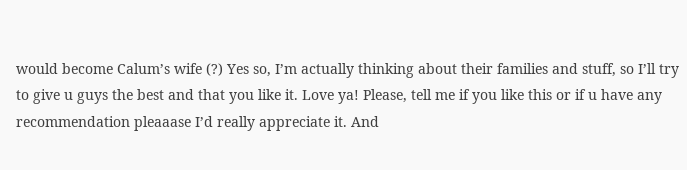would become Calum’s wife (?) Yes so, I’m actually thinking about their families and stuff, so I’ll try to give u guys the best and that you like it. Love ya! Please, tell me if you like this or if u have any recommendation pleaaase I’d really appreciate it. And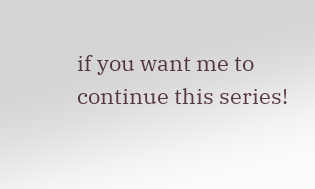if you want me to continue this series!